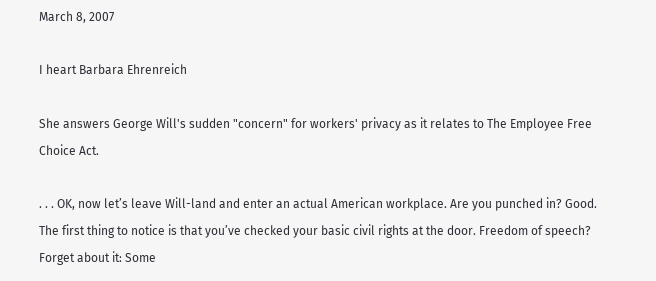March 8, 2007

I heart Barbara Ehrenreich

She answers George Will's sudden "concern" for workers' privacy as it relates to The Employee Free Choice Act.

. . . OK, now let’s leave Will-land and enter an actual American workplace. Are you punched in? Good. The first thing to notice is that you’ve checked your basic civil rights at the door. Freedom of speech? Forget about it: Some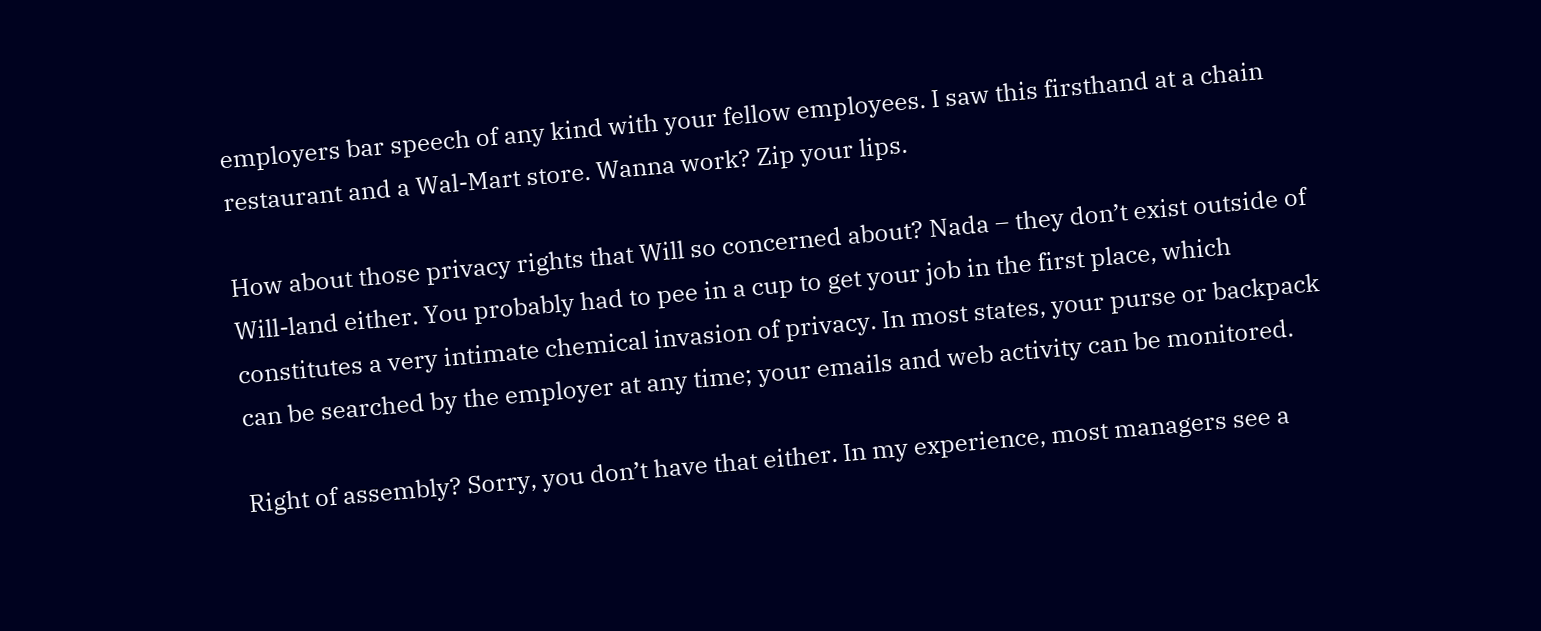employers bar speech of any kind with your fellow employees. I saw this firsthand at a chain restaurant and a Wal-Mart store. Wanna work? Zip your lips.

How about those privacy rights that Will so concerned about? Nada – they don’t exist outside of Will-land either. You probably had to pee in a cup to get your job in the first place, which constitutes a very intimate chemical invasion of privacy. In most states, your purse or backpack can be searched by the employer at any time; your emails and web activity can be monitored.

Right of assembly? Sorry, you don’t have that either. In my experience, most managers see a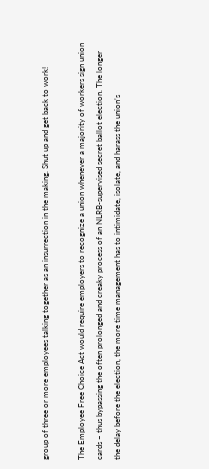group of three or more employees talking together as an insurrection in the making. Shut up and get back to work!

The Employee Free Choice Act would require employers to recognize a union whenever a majority of workers sign union cards – thus bypassing the often prolonged and creaky process of an NLRB-supervised secret ballot election. The longer the delay before the election, the more time management has to intimidate, isolate, and harass the union’s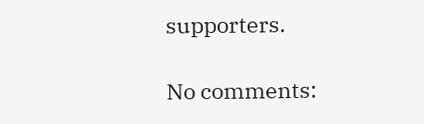supporters.

No comments: